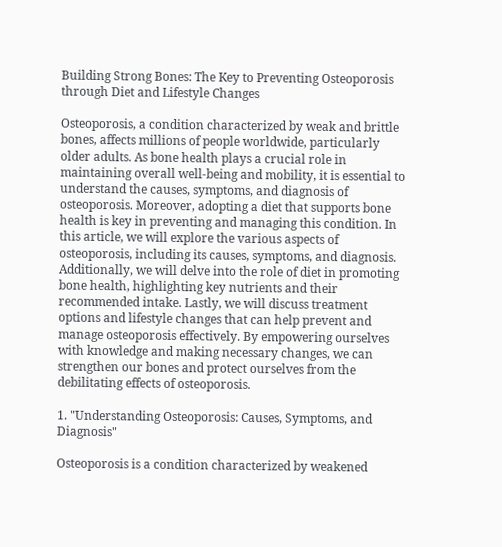Building Strong Bones: The Key to Preventing Osteoporosis through Diet and Lifestyle Changes

Osteoporosis, a condition characterized by weak and brittle bones, affects millions of people worldwide, particularly older adults. As bone health plays a crucial role in maintaining overall well-being and mobility, it is essential to understand the causes, symptoms, and diagnosis of osteoporosis. Moreover, adopting a diet that supports bone health is key in preventing and managing this condition. In this article, we will explore the various aspects of osteoporosis, including its causes, symptoms, and diagnosis. Additionally, we will delve into the role of diet in promoting bone health, highlighting key nutrients and their recommended intake. Lastly, we will discuss treatment options and lifestyle changes that can help prevent and manage osteoporosis effectively. By empowering ourselves with knowledge and making necessary changes, we can strengthen our bones and protect ourselves from the debilitating effects of osteoporosis.

1. "Understanding Osteoporosis: Causes, Symptoms, and Diagnosis"

Osteoporosis is a condition characterized by weakened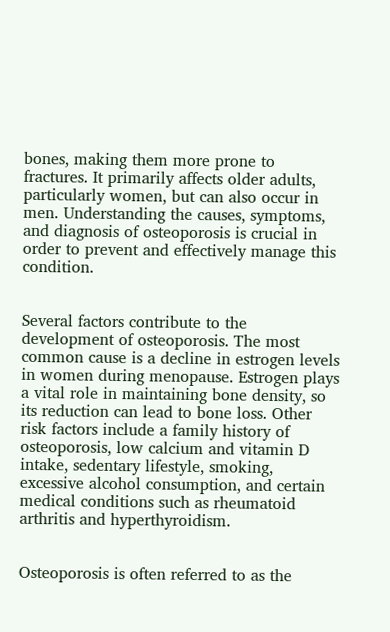bones, making them more prone to fractures. It primarily affects older adults, particularly women, but can also occur in men. Understanding the causes, symptoms, and diagnosis of osteoporosis is crucial in order to prevent and effectively manage this condition.


Several factors contribute to the development of osteoporosis. The most common cause is a decline in estrogen levels in women during menopause. Estrogen plays a vital role in maintaining bone density, so its reduction can lead to bone loss. Other risk factors include a family history of osteoporosis, low calcium and vitamin D intake, sedentary lifestyle, smoking, excessive alcohol consumption, and certain medical conditions such as rheumatoid arthritis and hyperthyroidism.


Osteoporosis is often referred to as the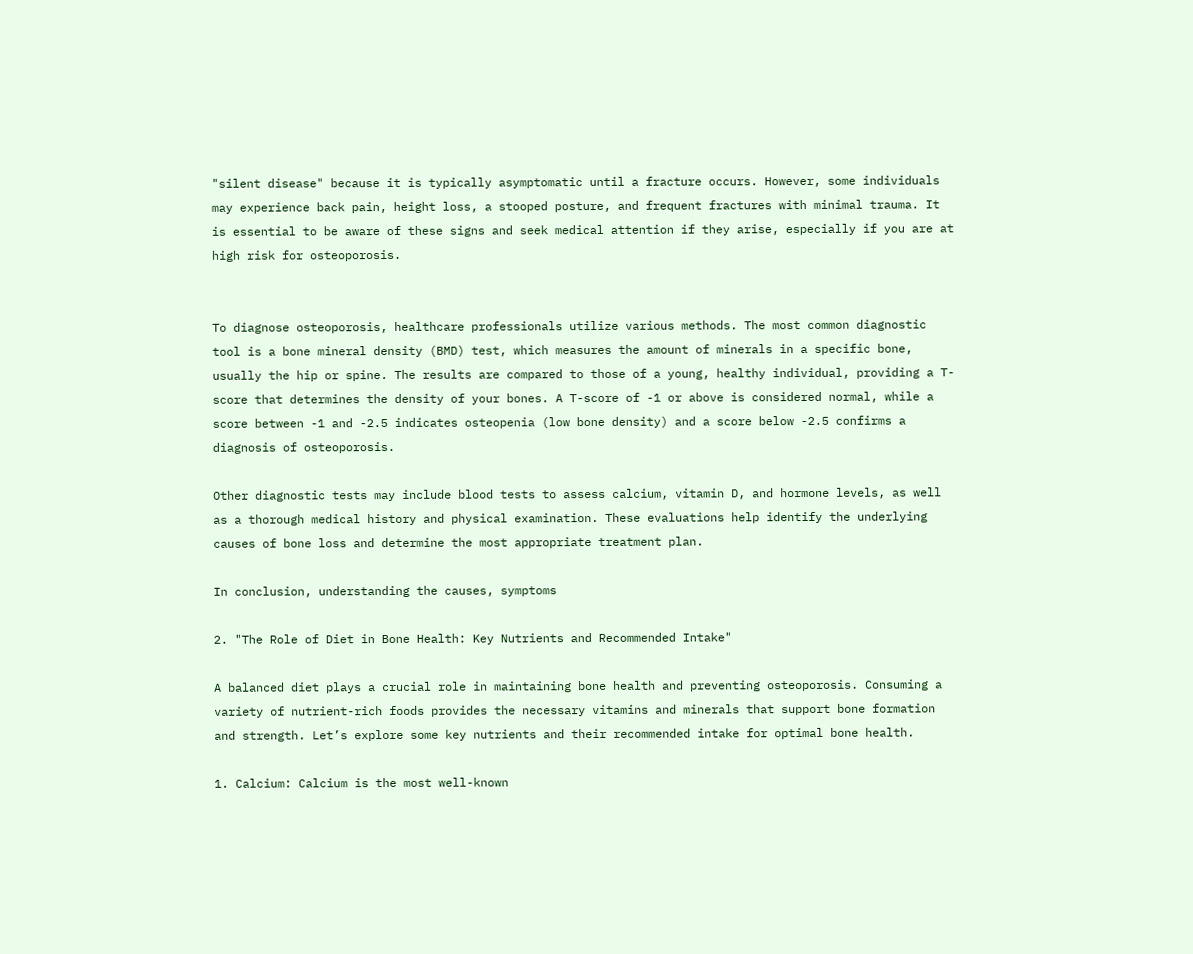"silent disease" because it is typically asymptomatic until a fracture occurs. However, some individuals may experience back pain, height loss, a stooped posture, and frequent fractures with minimal trauma. It is essential to be aware of these signs and seek medical attention if they arise, especially if you are at high risk for osteoporosis.


To diagnose osteoporosis, healthcare professionals utilize various methods. The most common diagnostic tool is a bone mineral density (BMD) test, which measures the amount of minerals in a specific bone, usually the hip or spine. The results are compared to those of a young, healthy individual, providing a T-score that determines the density of your bones. A T-score of -1 or above is considered normal, while a score between -1 and -2.5 indicates osteopenia (low bone density) and a score below -2.5 confirms a diagnosis of osteoporosis.

Other diagnostic tests may include blood tests to assess calcium, vitamin D, and hormone levels, as well as a thorough medical history and physical examination. These evaluations help identify the underlying causes of bone loss and determine the most appropriate treatment plan.

In conclusion, understanding the causes, symptoms

2. "The Role of Diet in Bone Health: Key Nutrients and Recommended Intake"

A balanced diet plays a crucial role in maintaining bone health and preventing osteoporosis. Consuming a variety of nutrient-rich foods provides the necessary vitamins and minerals that support bone formation and strength. Let’s explore some key nutrients and their recommended intake for optimal bone health.

1. Calcium: Calcium is the most well-known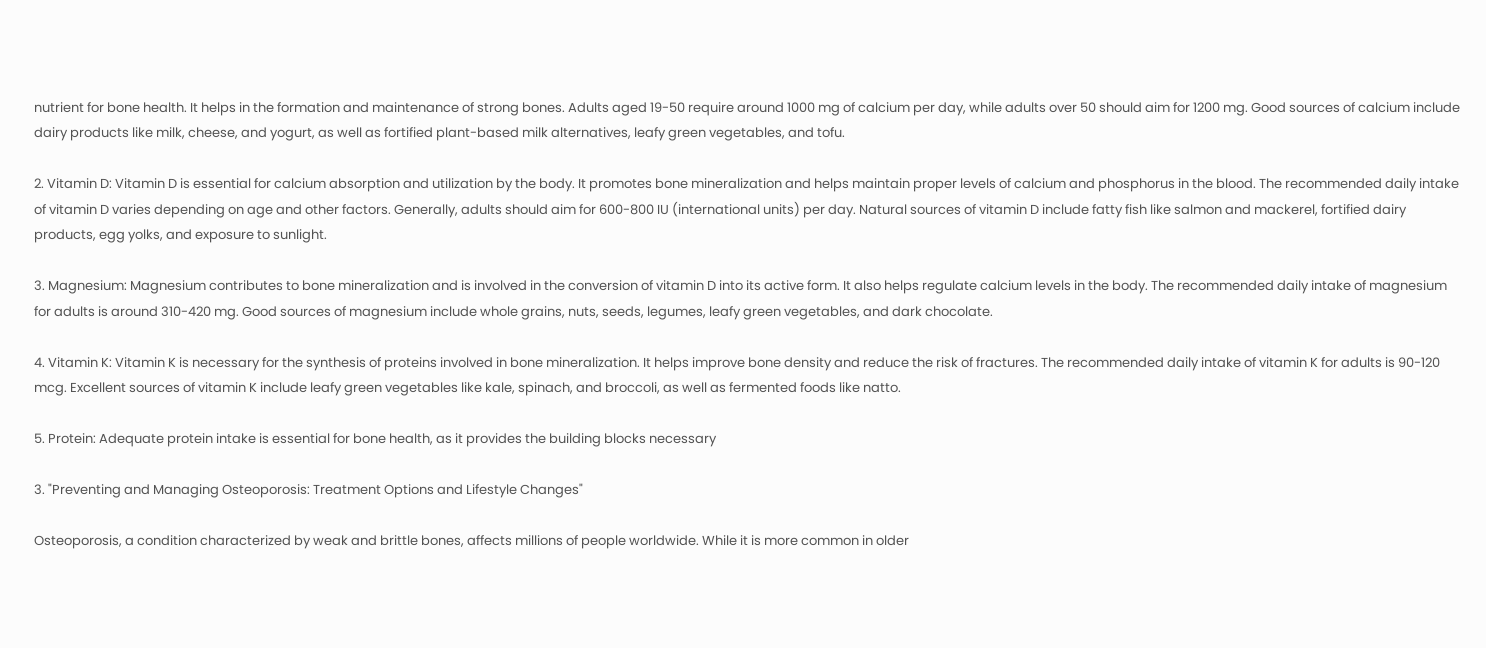nutrient for bone health. It helps in the formation and maintenance of strong bones. Adults aged 19-50 require around 1000 mg of calcium per day, while adults over 50 should aim for 1200 mg. Good sources of calcium include dairy products like milk, cheese, and yogurt, as well as fortified plant-based milk alternatives, leafy green vegetables, and tofu.

2. Vitamin D: Vitamin D is essential for calcium absorption and utilization by the body. It promotes bone mineralization and helps maintain proper levels of calcium and phosphorus in the blood. The recommended daily intake of vitamin D varies depending on age and other factors. Generally, adults should aim for 600-800 IU (international units) per day. Natural sources of vitamin D include fatty fish like salmon and mackerel, fortified dairy products, egg yolks, and exposure to sunlight.

3. Magnesium: Magnesium contributes to bone mineralization and is involved in the conversion of vitamin D into its active form. It also helps regulate calcium levels in the body. The recommended daily intake of magnesium for adults is around 310-420 mg. Good sources of magnesium include whole grains, nuts, seeds, legumes, leafy green vegetables, and dark chocolate.

4. Vitamin K: Vitamin K is necessary for the synthesis of proteins involved in bone mineralization. It helps improve bone density and reduce the risk of fractures. The recommended daily intake of vitamin K for adults is 90-120 mcg. Excellent sources of vitamin K include leafy green vegetables like kale, spinach, and broccoli, as well as fermented foods like natto.

5. Protein: Adequate protein intake is essential for bone health, as it provides the building blocks necessary

3. "Preventing and Managing Osteoporosis: Treatment Options and Lifestyle Changes"

Osteoporosis, a condition characterized by weak and brittle bones, affects millions of people worldwide. While it is more common in older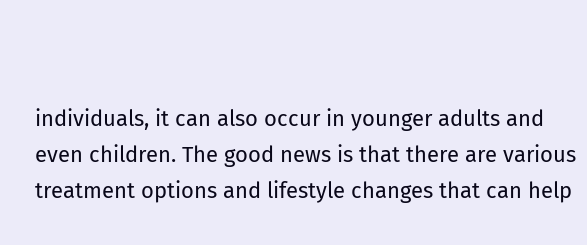individuals, it can also occur in younger adults and even children. The good news is that there are various treatment options and lifestyle changes that can help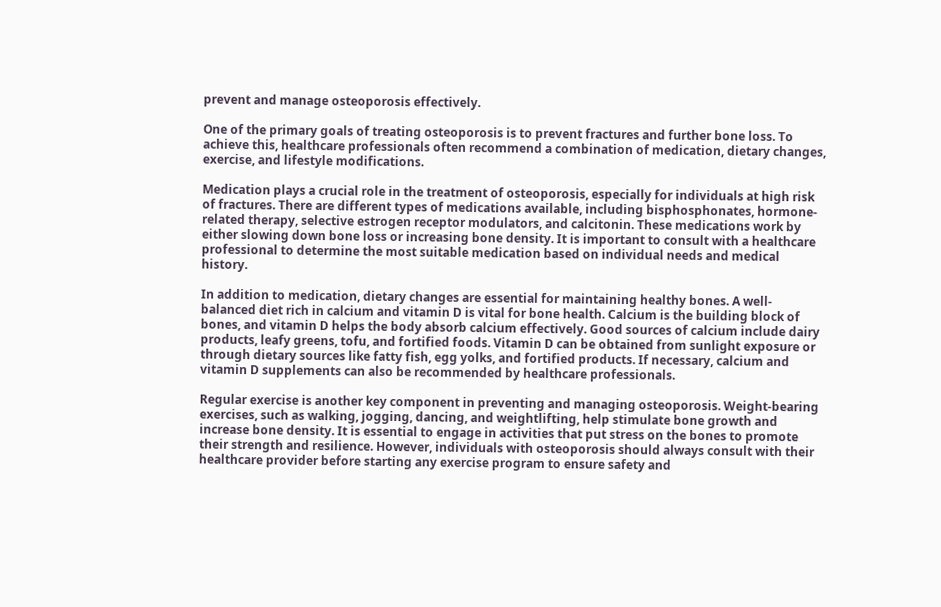prevent and manage osteoporosis effectively.

One of the primary goals of treating osteoporosis is to prevent fractures and further bone loss. To achieve this, healthcare professionals often recommend a combination of medication, dietary changes, exercise, and lifestyle modifications.

Medication plays a crucial role in the treatment of osteoporosis, especially for individuals at high risk of fractures. There are different types of medications available, including bisphosphonates, hormone-related therapy, selective estrogen receptor modulators, and calcitonin. These medications work by either slowing down bone loss or increasing bone density. It is important to consult with a healthcare professional to determine the most suitable medication based on individual needs and medical history.

In addition to medication, dietary changes are essential for maintaining healthy bones. A well-balanced diet rich in calcium and vitamin D is vital for bone health. Calcium is the building block of bones, and vitamin D helps the body absorb calcium effectively. Good sources of calcium include dairy products, leafy greens, tofu, and fortified foods. Vitamin D can be obtained from sunlight exposure or through dietary sources like fatty fish, egg yolks, and fortified products. If necessary, calcium and vitamin D supplements can also be recommended by healthcare professionals.

Regular exercise is another key component in preventing and managing osteoporosis. Weight-bearing exercises, such as walking, jogging, dancing, and weightlifting, help stimulate bone growth and increase bone density. It is essential to engage in activities that put stress on the bones to promote their strength and resilience. However, individuals with osteoporosis should always consult with their healthcare provider before starting any exercise program to ensure safety and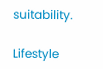suitability.

Lifestyle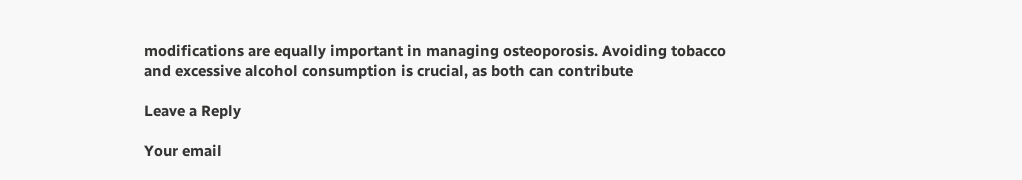modifications are equally important in managing osteoporosis. Avoiding tobacco and excessive alcohol consumption is crucial, as both can contribute

Leave a Reply

Your email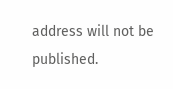address will not be published.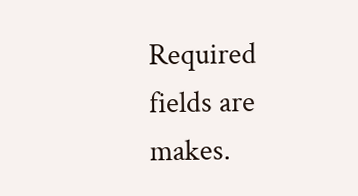Required fields are makes.